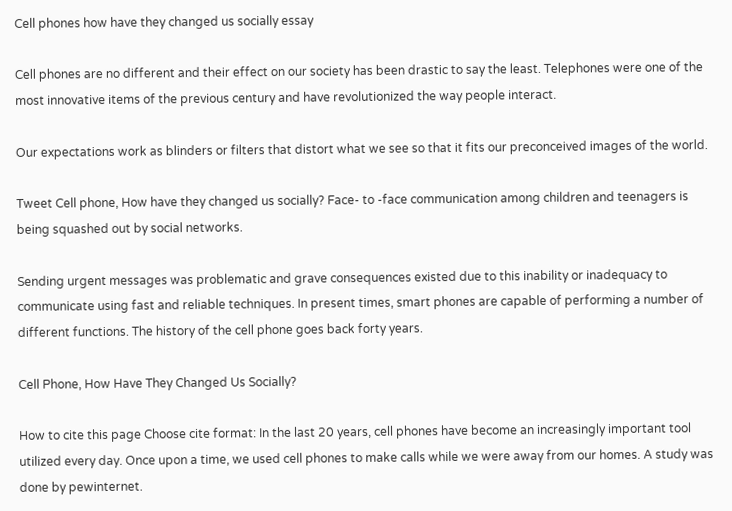Cell phones how have they changed us socially essay

Cell phones are no different and their effect on our society has been drastic to say the least. Telephones were one of the most innovative items of the previous century and have revolutionized the way people interact.

Our expectations work as blinders or filters that distort what we see so that it fits our preconceived images of the world.

Tweet Cell phone, How have they changed us socially? Face- to -face communication among children and teenagers is being squashed out by social networks.

Sending urgent messages was problematic and grave consequences existed due to this inability or inadequacy to communicate using fast and reliable techniques. In present times, smart phones are capable of performing a number of different functions. The history of the cell phone goes back forty years.

Cell Phone, How Have They Changed Us Socially?

How to cite this page Choose cite format: In the last 20 years, cell phones have become an increasingly important tool utilized every day. Once upon a time, we used cell phones to make calls while we were away from our homes. A study was done by pewinternet.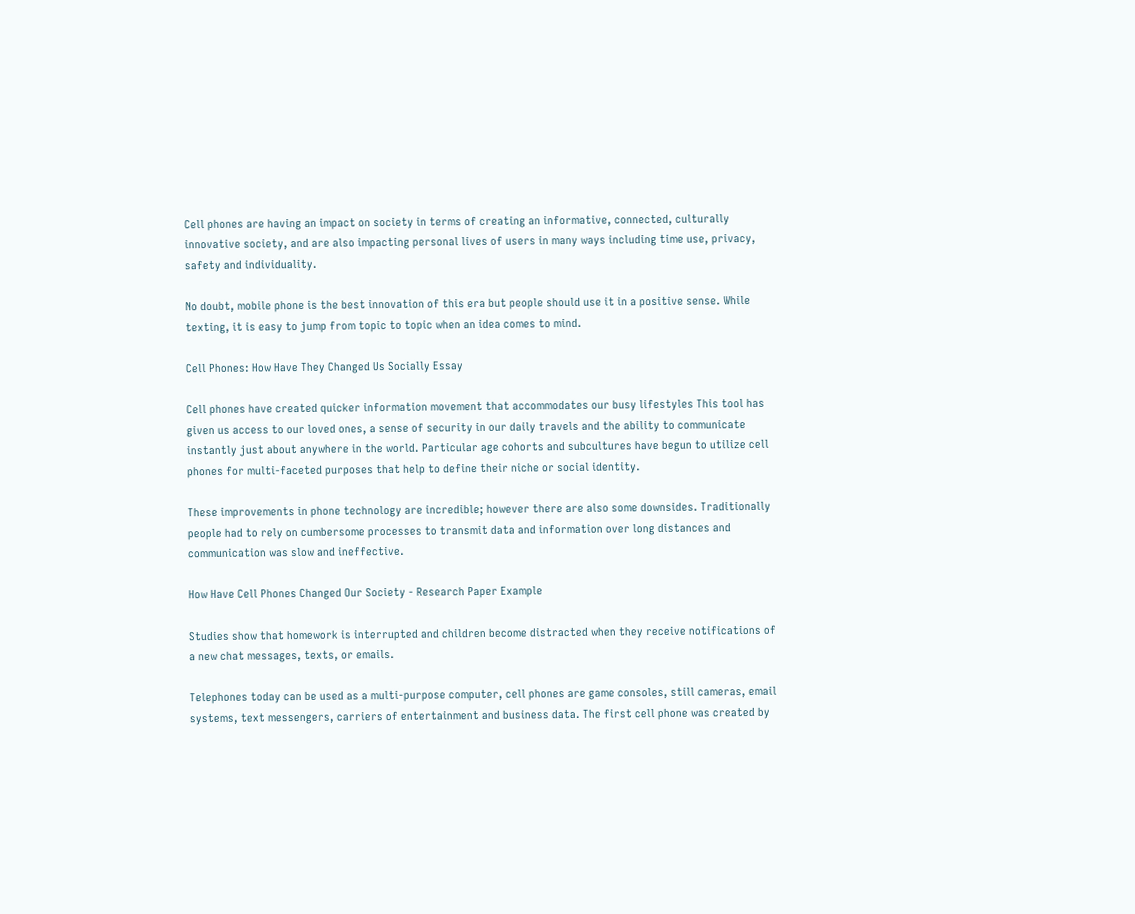Cell phones are having an impact on society in terms of creating an informative, connected, culturally innovative society, and are also impacting personal lives of users in many ways including time use, privacy, safety and individuality.

No doubt, mobile phone is the best innovation of this era but people should use it in a positive sense. While texting, it is easy to jump from topic to topic when an idea comes to mind.

Cell Phones: How Have They Changed Us Socially Essay

Cell phones have created quicker information movement that accommodates our busy lifestyles This tool has given us access to our loved ones, a sense of security in our daily travels and the ability to communicate instantly just about anywhere in the world. Particular age cohorts and subcultures have begun to utilize cell phones for multi-faceted purposes that help to define their niche or social identity.

These improvements in phone technology are incredible; however there are also some downsides. Traditionally people had to rely on cumbersome processes to transmit data and information over long distances and communication was slow and ineffective.

How Have Cell Phones Changed Our Society - Research Paper Example

Studies show that homework is interrupted and children become distracted when they receive notifications of a new chat messages, texts, or emails.

Telephones today can be used as a multi-purpose computer, cell phones are game consoles, still cameras, email systems, text messengers, carriers of entertainment and business data. The first cell phone was created by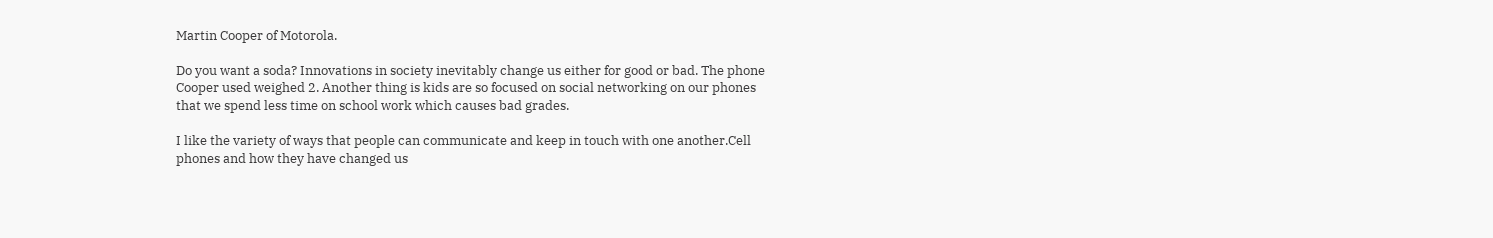Martin Cooper of Motorola.

Do you want a soda? Innovations in society inevitably change us either for good or bad. The phone Cooper used weighed 2. Another thing is kids are so focused on social networking on our phones that we spend less time on school work which causes bad grades.

I like the variety of ways that people can communicate and keep in touch with one another.Cell phones and how they have changed us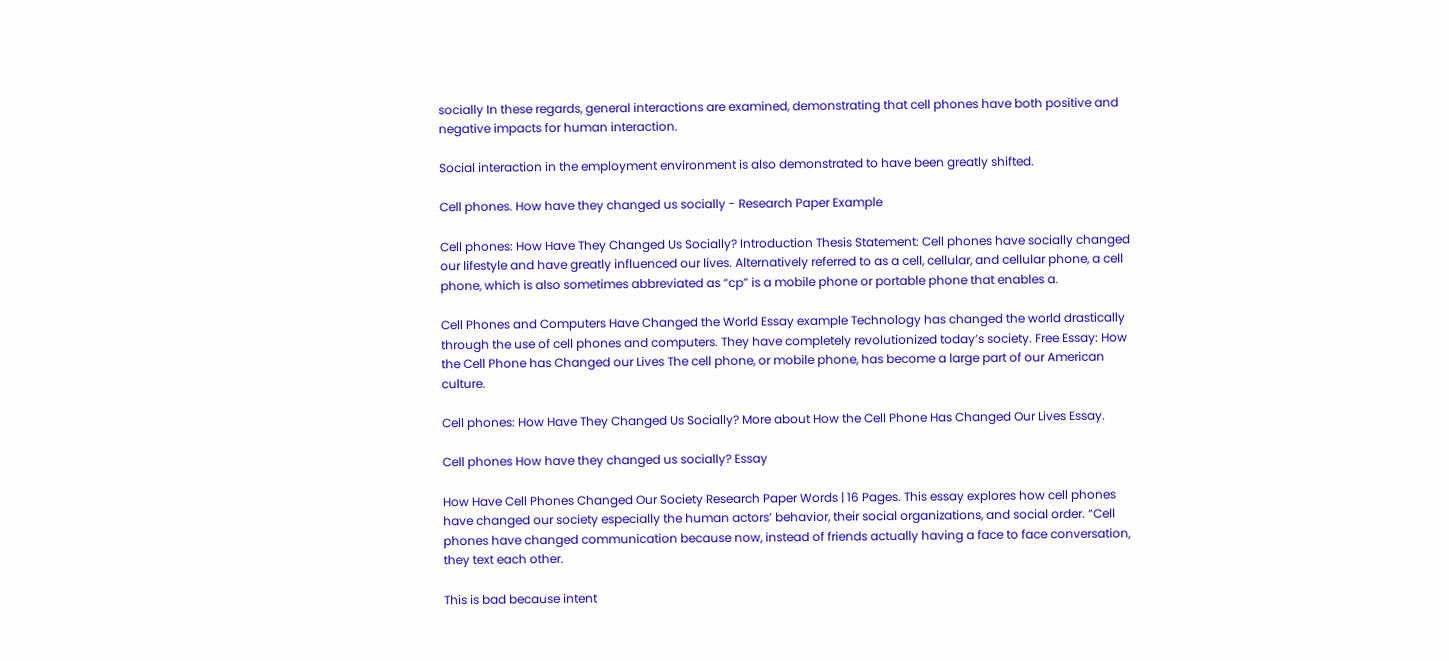socially In these regards, general interactions are examined, demonstrating that cell phones have both positive and negative impacts for human interaction.

Social interaction in the employment environment is also demonstrated to have been greatly shifted.

Cell phones. How have they changed us socially - Research Paper Example

Cell phones: How Have They Changed Us Socially? Introduction Thesis Statement: Cell phones have socially changed our lifestyle and have greatly influenced our lives. Alternatively referred to as a cell, cellular, and cellular phone, a cell phone, which is also sometimes abbreviated as “cp” is a mobile phone or portable phone that enables a.

Cell Phones and Computers Have Changed the World Essay example Technology has changed the world drastically through the use of cell phones and computers. They have completely revolutionized today’s society. Free Essay: How the Cell Phone has Changed our Lives The cell phone, or mobile phone, has become a large part of our American culture.

Cell phones: How Have They Changed Us Socially? More about How the Cell Phone Has Changed Our Lives Essay.

Cell phones How have they changed us socially? Essay

How Have Cell Phones Changed Our Society Research Paper Words | 16 Pages. This essay explores how cell phones have changed our society especially the human actors’ behavior, their social organizations, and social order. “Cell phones have changed communication because now, instead of friends actually having a face to face conversation, they text each other.

This is bad because intent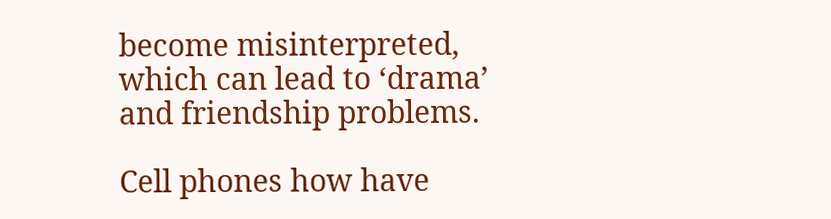become misinterpreted, which can lead to ‘drama’ and friendship problems.

Cell phones how have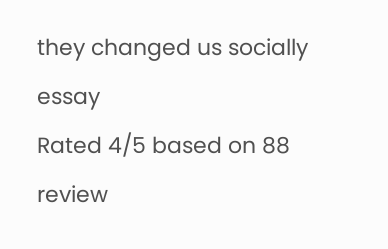they changed us socially essay
Rated 4/5 based on 88 review